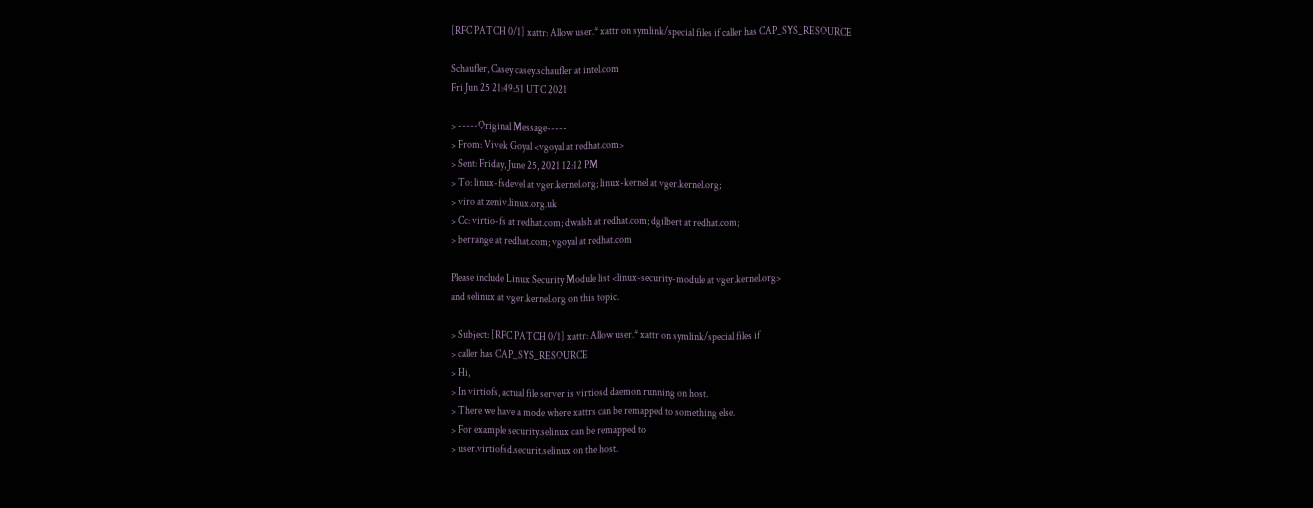[RFC PATCH 0/1] xattr: Allow user.* xattr on symlink/special files if caller has CAP_SYS_RESOURCE

Schaufler, Casey casey.schaufler at intel.com
Fri Jun 25 21:49:51 UTC 2021

> -----Original Message-----
> From: Vivek Goyal <vgoyal at redhat.com>
> Sent: Friday, June 25, 2021 12:12 PM
> To: linux-fsdevel at vger.kernel.org; linux-kernel at vger.kernel.org;
> viro at zeniv.linux.org.uk
> Cc: virtio-fs at redhat.com; dwalsh at redhat.com; dgilbert at redhat.com;
> berrange at redhat.com; vgoyal at redhat.com

Please include Linux Security Module list <linux-security-module at vger.kernel.org>
and selinux at vger.kernel.org on this topic.

> Subject: [RFC PATCH 0/1] xattr: Allow user.* xattr on symlink/special files if
> caller has CAP_SYS_RESOURCE
> Hi,
> In virtiofs, actual file server is virtiosd daemon running on host.
> There we have a mode where xattrs can be remapped to something else.
> For example security.selinux can be remapped to
> user.virtiofsd.securit.selinux on the host.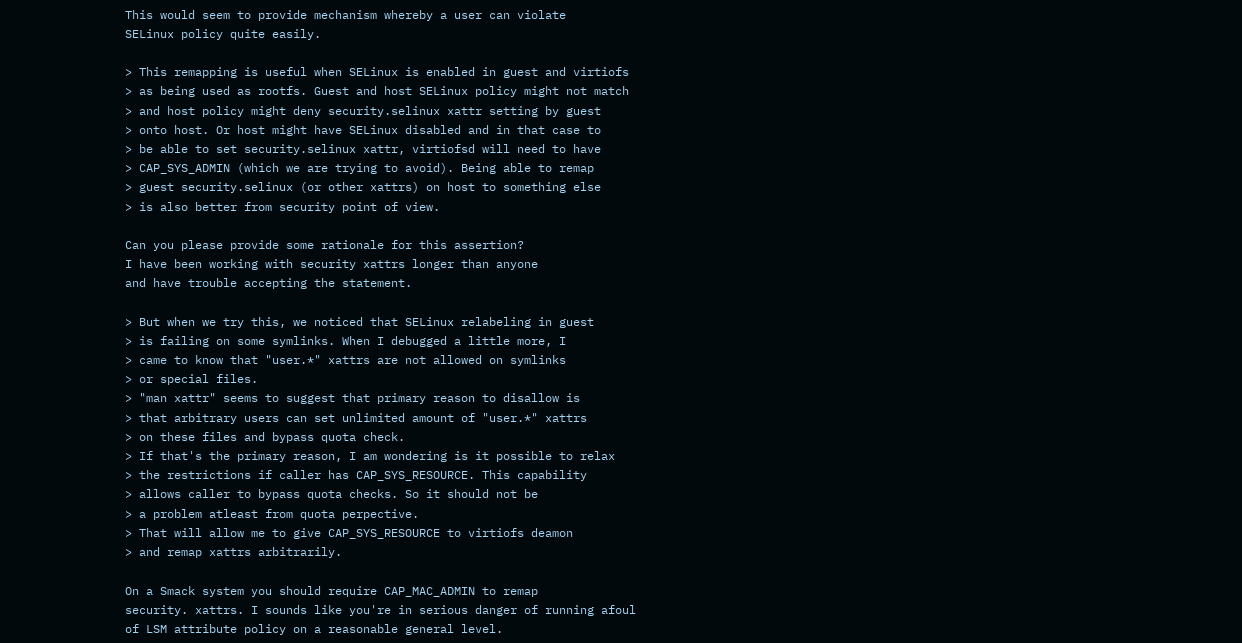This would seem to provide mechanism whereby a user can violate
SELinux policy quite easily.

> This remapping is useful when SELinux is enabled in guest and virtiofs
> as being used as rootfs. Guest and host SELinux policy might not match
> and host policy might deny security.selinux xattr setting by guest
> onto host. Or host might have SELinux disabled and in that case to
> be able to set security.selinux xattr, virtiofsd will need to have
> CAP_SYS_ADMIN (which we are trying to avoid). Being able to remap
> guest security.selinux (or other xattrs) on host to something else
> is also better from security point of view.

Can you please provide some rationale for this assertion?
I have been working with security xattrs longer than anyone
and have trouble accepting the statement.

> But when we try this, we noticed that SELinux relabeling in guest
> is failing on some symlinks. When I debugged a little more, I
> came to know that "user.*" xattrs are not allowed on symlinks
> or special files.
> "man xattr" seems to suggest that primary reason to disallow is
> that arbitrary users can set unlimited amount of "user.*" xattrs
> on these files and bypass quota check.
> If that's the primary reason, I am wondering is it possible to relax
> the restrictions if caller has CAP_SYS_RESOURCE. This capability
> allows caller to bypass quota checks. So it should not be
> a problem atleast from quota perpective.
> That will allow me to give CAP_SYS_RESOURCE to virtiofs deamon
> and remap xattrs arbitrarily.

On a Smack system you should require CAP_MAC_ADMIN to remap
security. xattrs. I sounds like you're in serious danger of running afoul
of LSM attribute policy on a reasonable general level.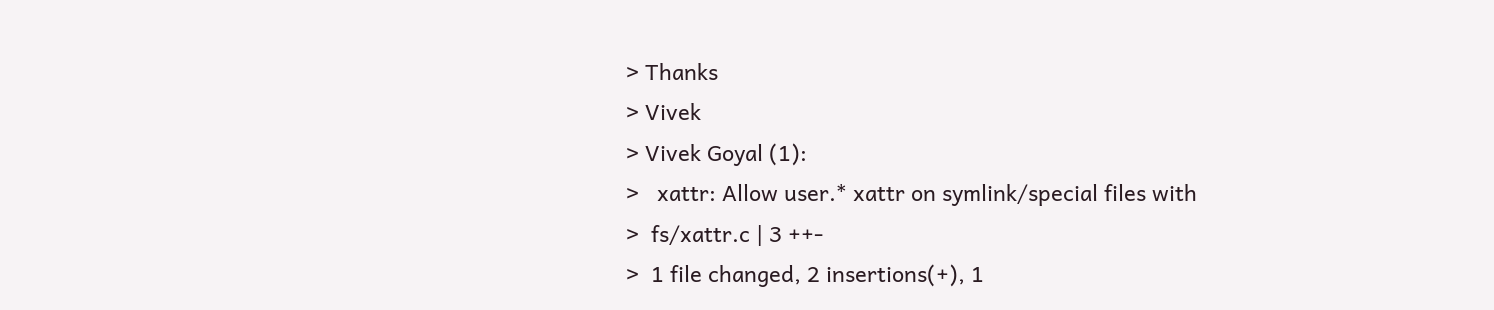> Thanks
> Vivek
> Vivek Goyal (1):
>   xattr: Allow user.* xattr on symlink/special files with
>  fs/xattr.c | 3 ++-
>  1 file changed, 2 insertions(+), 1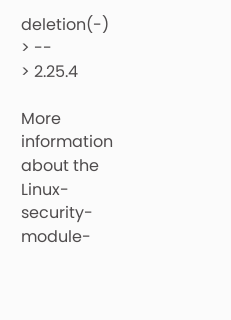deletion(-)
> --
> 2.25.4

More information about the Linux-security-module-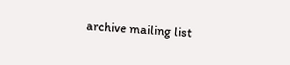archive mailing list